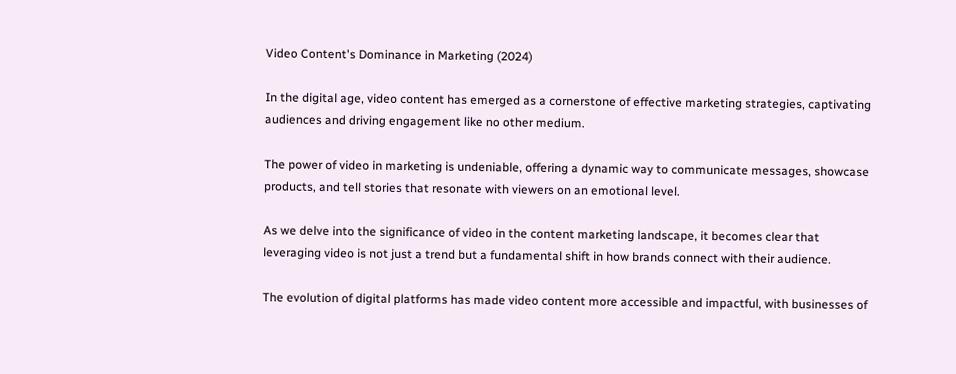Video Content's Dominance in Marketing (2024)

In the digital age, video content has emerged as a cornerstone of effective marketing strategies, captivating audiences and driving engagement like no other medium.

The power of video in marketing is undeniable, offering a dynamic way to communicate messages, showcase products, and tell stories that resonate with viewers on an emotional level.

As we delve into the significance of video in the content marketing landscape, it becomes clear that leveraging video is not just a trend but a fundamental shift in how brands connect with their audience.

The evolution of digital platforms has made video content more accessible and impactful, with businesses of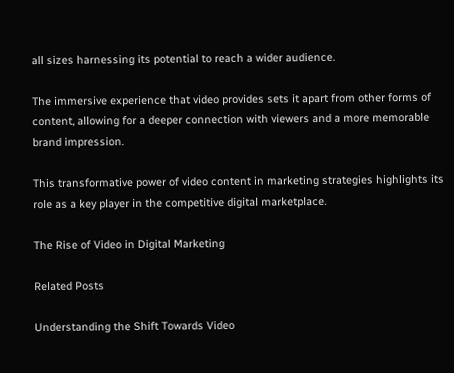all sizes harnessing its potential to reach a wider audience.

The immersive experience that video provides sets it apart from other forms of content, allowing for a deeper connection with viewers and a more memorable brand impression.

This transformative power of video content in marketing strategies highlights its role as a key player in the competitive digital marketplace.

The Rise of Video in Digital Marketing

Related Posts

Understanding the Shift Towards Video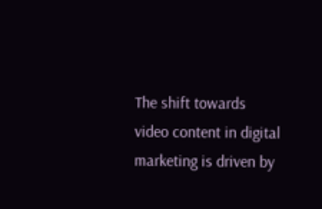The shift towards video content in digital marketing is driven by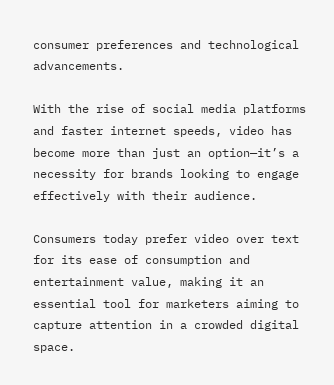consumer preferences and technological advancements.

With the rise of social media platforms and faster internet speeds, video has become more than just an option—it’s a necessity for brands looking to engage effectively with their audience.

Consumers today prefer video over text for its ease of consumption and entertainment value, making it an essential tool for marketers aiming to capture attention in a crowded digital space.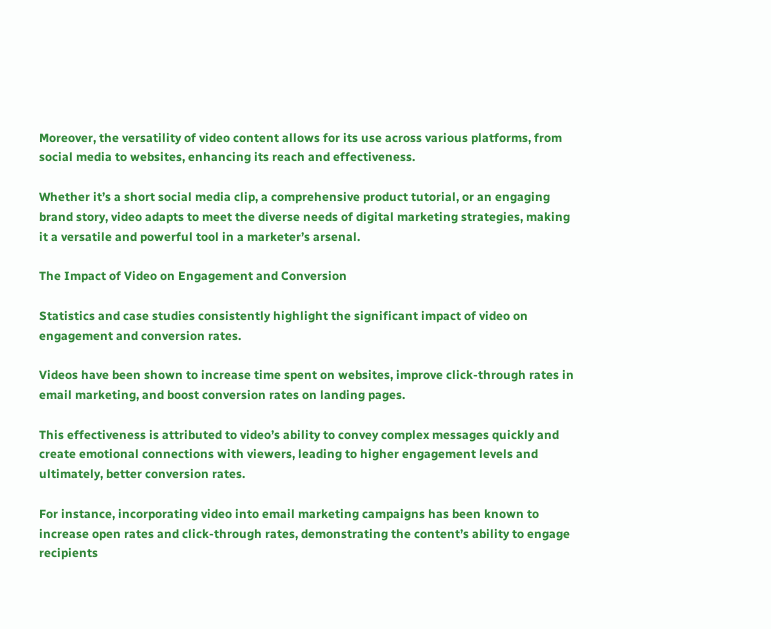Moreover, the versatility of video content allows for its use across various platforms, from social media to websites, enhancing its reach and effectiveness.

Whether it’s a short social media clip, a comprehensive product tutorial, or an engaging brand story, video adapts to meet the diverse needs of digital marketing strategies, making it a versatile and powerful tool in a marketer’s arsenal.

The Impact of Video on Engagement and Conversion

Statistics and case studies consistently highlight the significant impact of video on engagement and conversion rates.

Videos have been shown to increase time spent on websites, improve click-through rates in email marketing, and boost conversion rates on landing pages.

This effectiveness is attributed to video’s ability to convey complex messages quickly and create emotional connections with viewers, leading to higher engagement levels and ultimately, better conversion rates.

For instance, incorporating video into email marketing campaigns has been known to increase open rates and click-through rates, demonstrating the content’s ability to engage recipients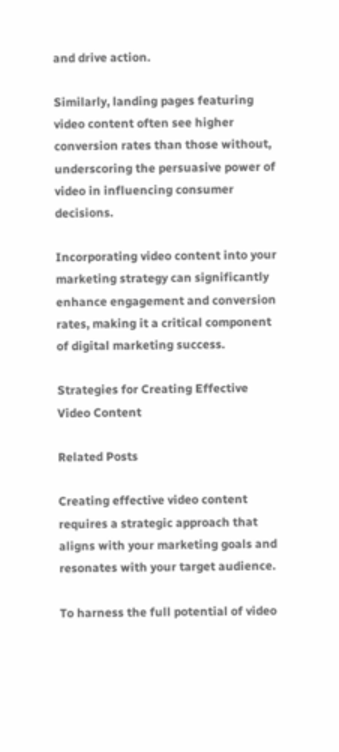and drive action.

Similarly, landing pages featuring video content often see higher conversion rates than those without, underscoring the persuasive power of video in influencing consumer decisions.

Incorporating video content into your marketing strategy can significantly enhance engagement and conversion rates, making it a critical component of digital marketing success.

Strategies for Creating Effective Video Content

Related Posts

Creating effective video content requires a strategic approach that aligns with your marketing goals and resonates with your target audience.

To harness the full potential of video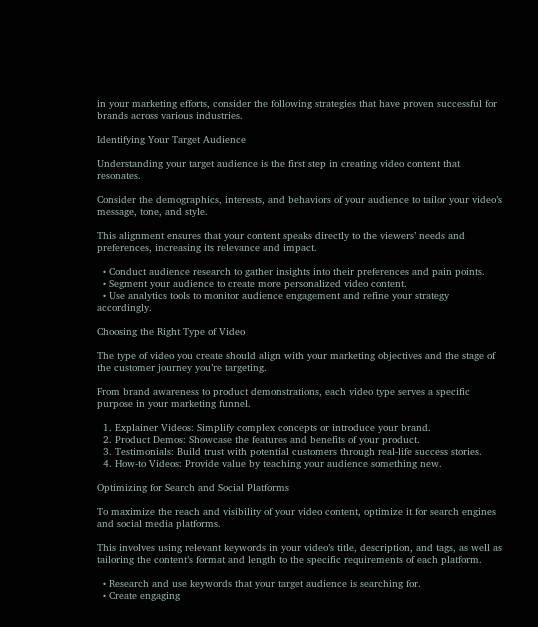in your marketing efforts, consider the following strategies that have proven successful for brands across various industries.

Identifying Your Target Audience

Understanding your target audience is the first step in creating video content that resonates.

Consider the demographics, interests, and behaviors of your audience to tailor your video’s message, tone, and style.

This alignment ensures that your content speaks directly to the viewers’ needs and preferences, increasing its relevance and impact.

  • Conduct audience research to gather insights into their preferences and pain points.
  • Segment your audience to create more personalized video content.
  • Use analytics tools to monitor audience engagement and refine your strategy accordingly.

Choosing the Right Type of Video

The type of video you create should align with your marketing objectives and the stage of the customer journey you’re targeting.

From brand awareness to product demonstrations, each video type serves a specific purpose in your marketing funnel.

  1. Explainer Videos: Simplify complex concepts or introduce your brand.
  2. Product Demos: Showcase the features and benefits of your product.
  3. Testimonials: Build trust with potential customers through real-life success stories.
  4. How-to Videos: Provide value by teaching your audience something new.

Optimizing for Search and Social Platforms

To maximize the reach and visibility of your video content, optimize it for search engines and social media platforms.

This involves using relevant keywords in your video’s title, description, and tags, as well as tailoring the content’s format and length to the specific requirements of each platform.

  • Research and use keywords that your target audience is searching for.
  • Create engaging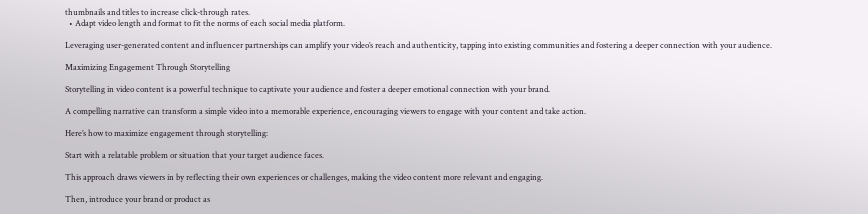thumbnails and titles to increase click-through rates.
  • Adapt video length and format to fit the norms of each social media platform.

Leveraging user-generated content and influencer partnerships can amplify your video’s reach and authenticity, tapping into existing communities and fostering a deeper connection with your audience.

Maximizing Engagement Through Storytelling

Storytelling in video content is a powerful technique to captivate your audience and foster a deeper emotional connection with your brand.

A compelling narrative can transform a simple video into a memorable experience, encouraging viewers to engage with your content and take action.

Here’s how to maximize engagement through storytelling:

Start with a relatable problem or situation that your target audience faces.

This approach draws viewers in by reflecting their own experiences or challenges, making the video content more relevant and engaging.

Then, introduce your brand or product as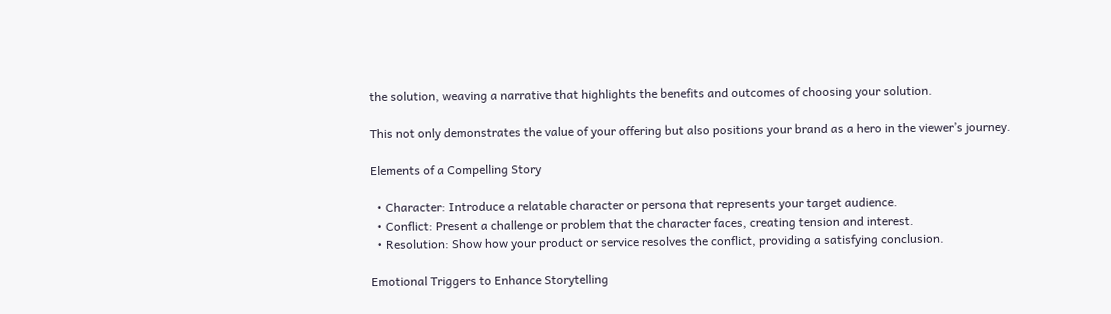the solution, weaving a narrative that highlights the benefits and outcomes of choosing your solution.

This not only demonstrates the value of your offering but also positions your brand as a hero in the viewer’s journey.

Elements of a Compelling Story

  • Character: Introduce a relatable character or persona that represents your target audience.
  • Conflict: Present a challenge or problem that the character faces, creating tension and interest.
  • Resolution: Show how your product or service resolves the conflict, providing a satisfying conclusion.

Emotional Triggers to Enhance Storytelling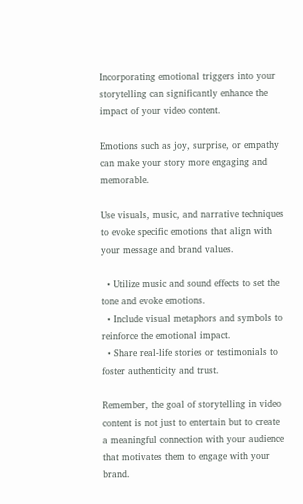Incorporating emotional triggers into your storytelling can significantly enhance the impact of your video content.

Emotions such as joy, surprise, or empathy can make your story more engaging and memorable.

Use visuals, music, and narrative techniques to evoke specific emotions that align with your message and brand values.

  • Utilize music and sound effects to set the tone and evoke emotions.
  • Include visual metaphors and symbols to reinforce the emotional impact.
  • Share real-life stories or testimonials to foster authenticity and trust.

Remember, the goal of storytelling in video content is not just to entertain but to create a meaningful connection with your audience that motivates them to engage with your brand.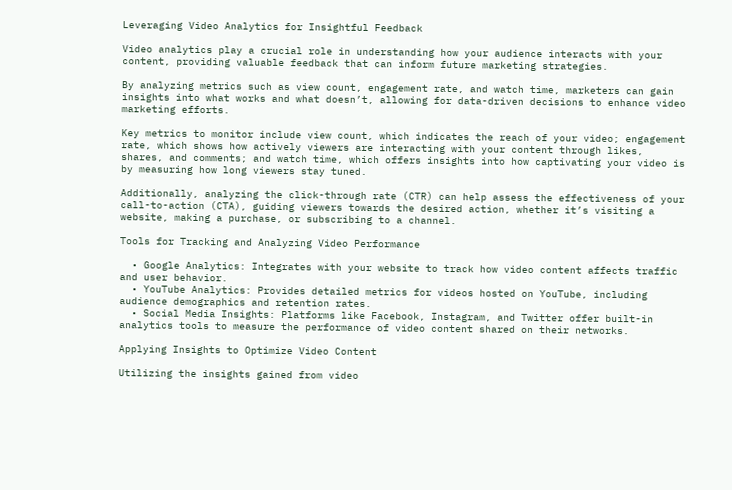Leveraging Video Analytics for Insightful Feedback

Video analytics play a crucial role in understanding how your audience interacts with your content, providing valuable feedback that can inform future marketing strategies.

By analyzing metrics such as view count, engagement rate, and watch time, marketers can gain insights into what works and what doesn’t, allowing for data-driven decisions to enhance video marketing efforts.

Key metrics to monitor include view count, which indicates the reach of your video; engagement rate, which shows how actively viewers are interacting with your content through likes, shares, and comments; and watch time, which offers insights into how captivating your video is by measuring how long viewers stay tuned.

Additionally, analyzing the click-through rate (CTR) can help assess the effectiveness of your call-to-action (CTA), guiding viewers towards the desired action, whether it’s visiting a website, making a purchase, or subscribing to a channel.

Tools for Tracking and Analyzing Video Performance

  • Google Analytics: Integrates with your website to track how video content affects traffic and user behavior.
  • YouTube Analytics: Provides detailed metrics for videos hosted on YouTube, including audience demographics and retention rates.
  • Social Media Insights: Platforms like Facebook, Instagram, and Twitter offer built-in analytics tools to measure the performance of video content shared on their networks.

Applying Insights to Optimize Video Content

Utilizing the insights gained from video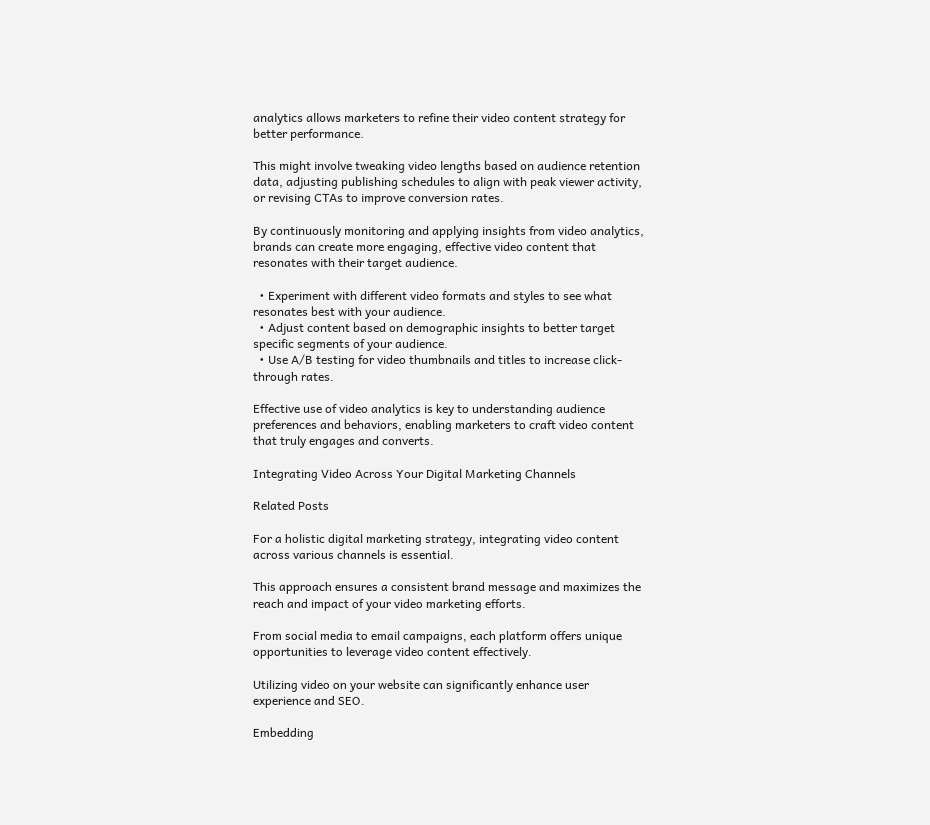analytics allows marketers to refine their video content strategy for better performance.

This might involve tweaking video lengths based on audience retention data, adjusting publishing schedules to align with peak viewer activity, or revising CTAs to improve conversion rates.

By continuously monitoring and applying insights from video analytics, brands can create more engaging, effective video content that resonates with their target audience.

  • Experiment with different video formats and styles to see what resonates best with your audience.
  • Adjust content based on demographic insights to better target specific segments of your audience.
  • Use A/B testing for video thumbnails and titles to increase click-through rates.

Effective use of video analytics is key to understanding audience preferences and behaviors, enabling marketers to craft video content that truly engages and converts.

Integrating Video Across Your Digital Marketing Channels

Related Posts

For a holistic digital marketing strategy, integrating video content across various channels is essential.

This approach ensures a consistent brand message and maximizes the reach and impact of your video marketing efforts.

From social media to email campaigns, each platform offers unique opportunities to leverage video content effectively.

Utilizing video on your website can significantly enhance user experience and SEO.

Embedding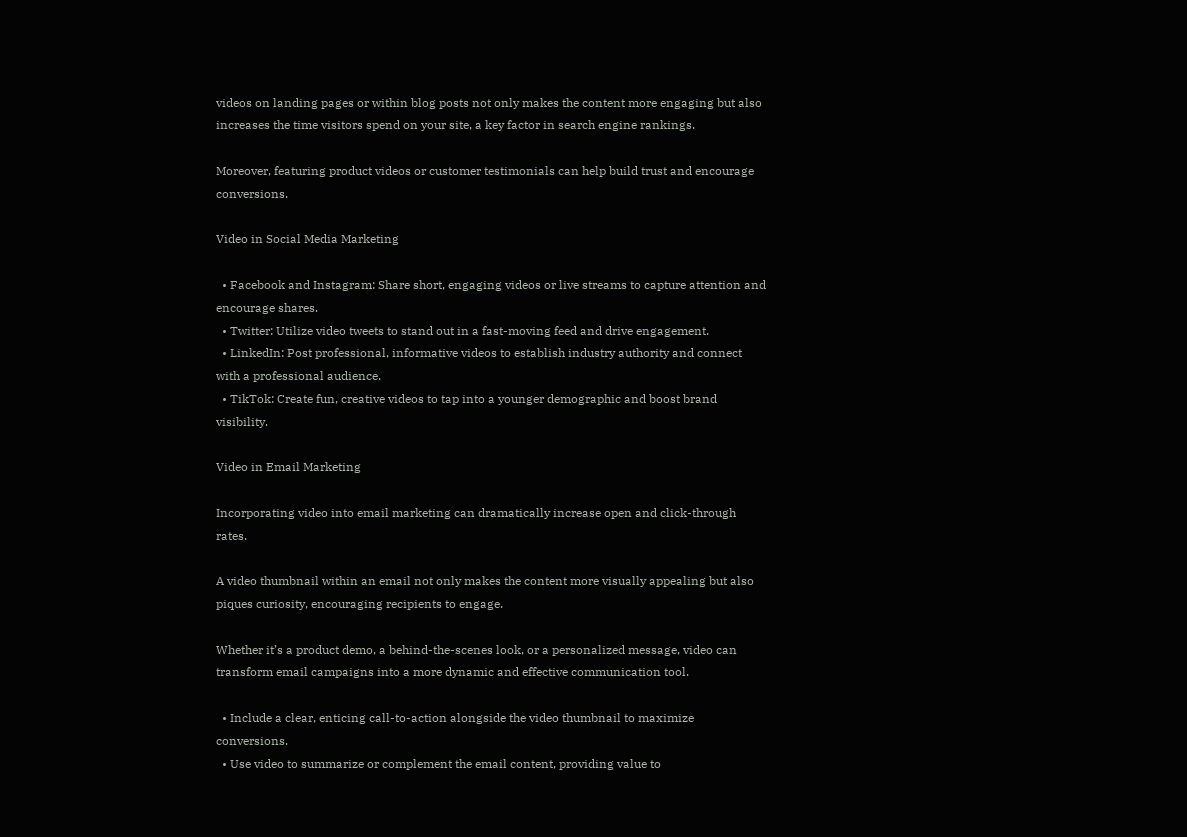videos on landing pages or within blog posts not only makes the content more engaging but also increases the time visitors spend on your site, a key factor in search engine rankings.

Moreover, featuring product videos or customer testimonials can help build trust and encourage conversions.

Video in Social Media Marketing

  • Facebook and Instagram: Share short, engaging videos or live streams to capture attention and encourage shares.
  • Twitter: Utilize video tweets to stand out in a fast-moving feed and drive engagement.
  • LinkedIn: Post professional, informative videos to establish industry authority and connect with a professional audience.
  • TikTok: Create fun, creative videos to tap into a younger demographic and boost brand visibility.

Video in Email Marketing

Incorporating video into email marketing can dramatically increase open and click-through rates.

A video thumbnail within an email not only makes the content more visually appealing but also piques curiosity, encouraging recipients to engage.

Whether it’s a product demo, a behind-the-scenes look, or a personalized message, video can transform email campaigns into a more dynamic and effective communication tool.

  • Include a clear, enticing call-to-action alongside the video thumbnail to maximize conversions.
  • Use video to summarize or complement the email content, providing value to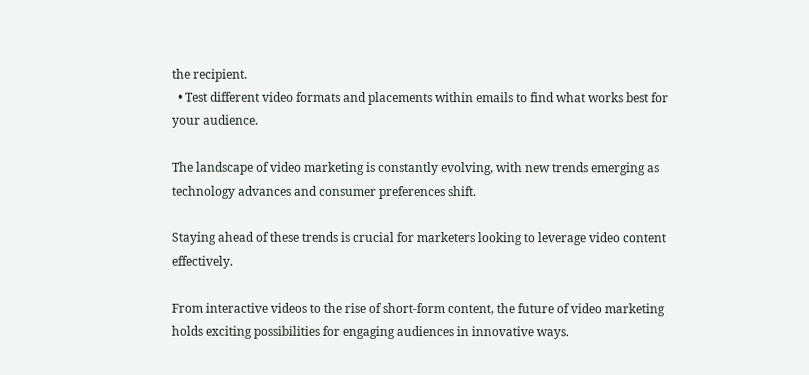the recipient.
  • Test different video formats and placements within emails to find what works best for your audience.

The landscape of video marketing is constantly evolving, with new trends emerging as technology advances and consumer preferences shift.

Staying ahead of these trends is crucial for marketers looking to leverage video content effectively.

From interactive videos to the rise of short-form content, the future of video marketing holds exciting possibilities for engaging audiences in innovative ways.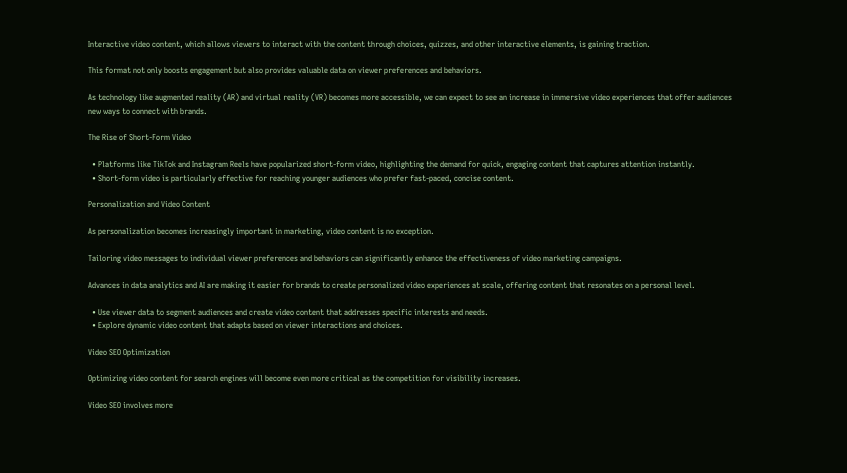Interactive video content, which allows viewers to interact with the content through choices, quizzes, and other interactive elements, is gaining traction.

This format not only boosts engagement but also provides valuable data on viewer preferences and behaviors.

As technology like augmented reality (AR) and virtual reality (VR) becomes more accessible, we can expect to see an increase in immersive video experiences that offer audiences new ways to connect with brands.

The Rise of Short-Form Video

  • Platforms like TikTok and Instagram Reels have popularized short-form video, highlighting the demand for quick, engaging content that captures attention instantly.
  • Short-form video is particularly effective for reaching younger audiences who prefer fast-paced, concise content.

Personalization and Video Content

As personalization becomes increasingly important in marketing, video content is no exception.

Tailoring video messages to individual viewer preferences and behaviors can significantly enhance the effectiveness of video marketing campaigns.

Advances in data analytics and AI are making it easier for brands to create personalized video experiences at scale, offering content that resonates on a personal level.

  • Use viewer data to segment audiences and create video content that addresses specific interests and needs.
  • Explore dynamic video content that adapts based on viewer interactions and choices.

Video SEO Optimization

Optimizing video content for search engines will become even more critical as the competition for visibility increases.

Video SEO involves more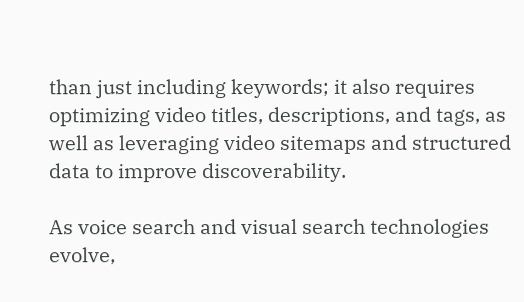than just including keywords; it also requires optimizing video titles, descriptions, and tags, as well as leveraging video sitemaps and structured data to improve discoverability.

As voice search and visual search technologies evolve,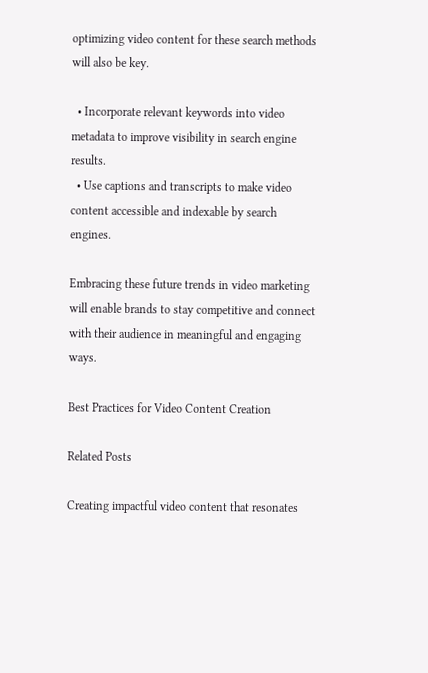optimizing video content for these search methods will also be key.

  • Incorporate relevant keywords into video metadata to improve visibility in search engine results.
  • Use captions and transcripts to make video content accessible and indexable by search engines.

Embracing these future trends in video marketing will enable brands to stay competitive and connect with their audience in meaningful and engaging ways.

Best Practices for Video Content Creation

Related Posts

Creating impactful video content that resonates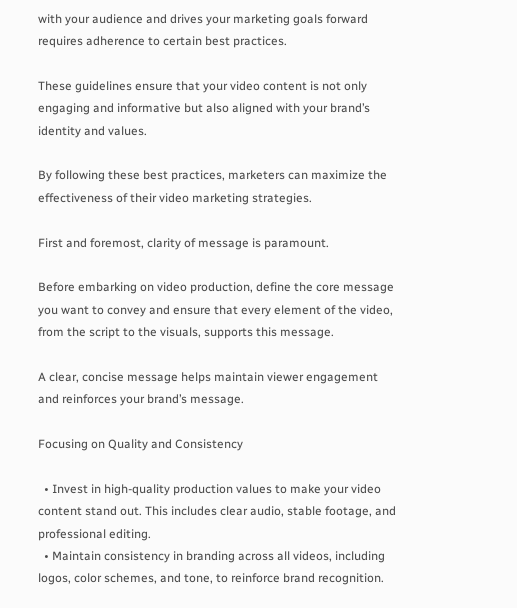with your audience and drives your marketing goals forward requires adherence to certain best practices.

These guidelines ensure that your video content is not only engaging and informative but also aligned with your brand’s identity and values.

By following these best practices, marketers can maximize the effectiveness of their video marketing strategies.

First and foremost, clarity of message is paramount.

Before embarking on video production, define the core message you want to convey and ensure that every element of the video, from the script to the visuals, supports this message.

A clear, concise message helps maintain viewer engagement and reinforces your brand’s message.

Focusing on Quality and Consistency

  • Invest in high-quality production values to make your video content stand out. This includes clear audio, stable footage, and professional editing.
  • Maintain consistency in branding across all videos, including logos, color schemes, and tone, to reinforce brand recognition.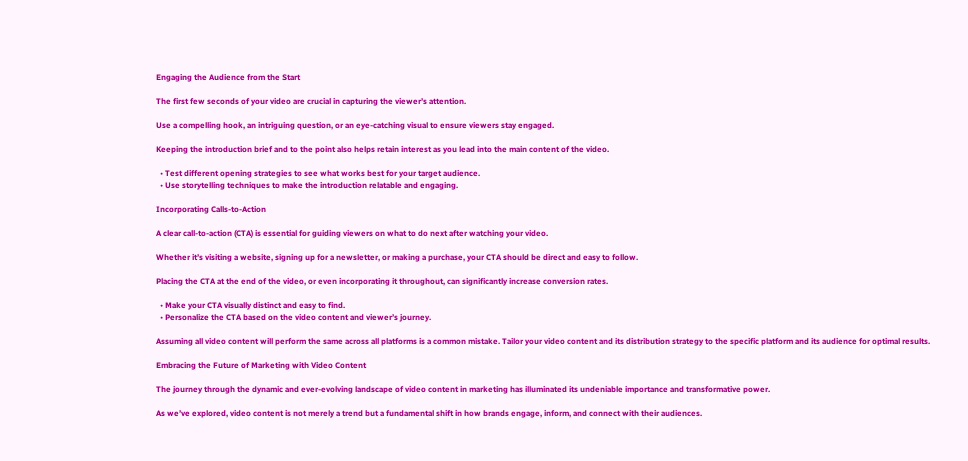Engaging the Audience from the Start

The first few seconds of your video are crucial in capturing the viewer’s attention.

Use a compelling hook, an intriguing question, or an eye-catching visual to ensure viewers stay engaged.

Keeping the introduction brief and to the point also helps retain interest as you lead into the main content of the video.

  • Test different opening strategies to see what works best for your target audience.
  • Use storytelling techniques to make the introduction relatable and engaging.

Incorporating Calls-to-Action

A clear call-to-action (CTA) is essential for guiding viewers on what to do next after watching your video.

Whether it’s visiting a website, signing up for a newsletter, or making a purchase, your CTA should be direct and easy to follow.

Placing the CTA at the end of the video, or even incorporating it throughout, can significantly increase conversion rates.

  • Make your CTA visually distinct and easy to find.
  • Personalize the CTA based on the video content and viewer’s journey.

Assuming all video content will perform the same across all platforms is a common mistake. Tailor your video content and its distribution strategy to the specific platform and its audience for optimal results.

Embracing the Future of Marketing with Video Content

The journey through the dynamic and ever-evolving landscape of video content in marketing has illuminated its undeniable importance and transformative power.

As we’ve explored, video content is not merely a trend but a fundamental shift in how brands engage, inform, and connect with their audiences.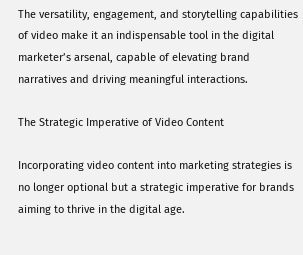The versatility, engagement, and storytelling capabilities of video make it an indispensable tool in the digital marketer’s arsenal, capable of elevating brand narratives and driving meaningful interactions.

The Strategic Imperative of Video Content

Incorporating video content into marketing strategies is no longer optional but a strategic imperative for brands aiming to thrive in the digital age.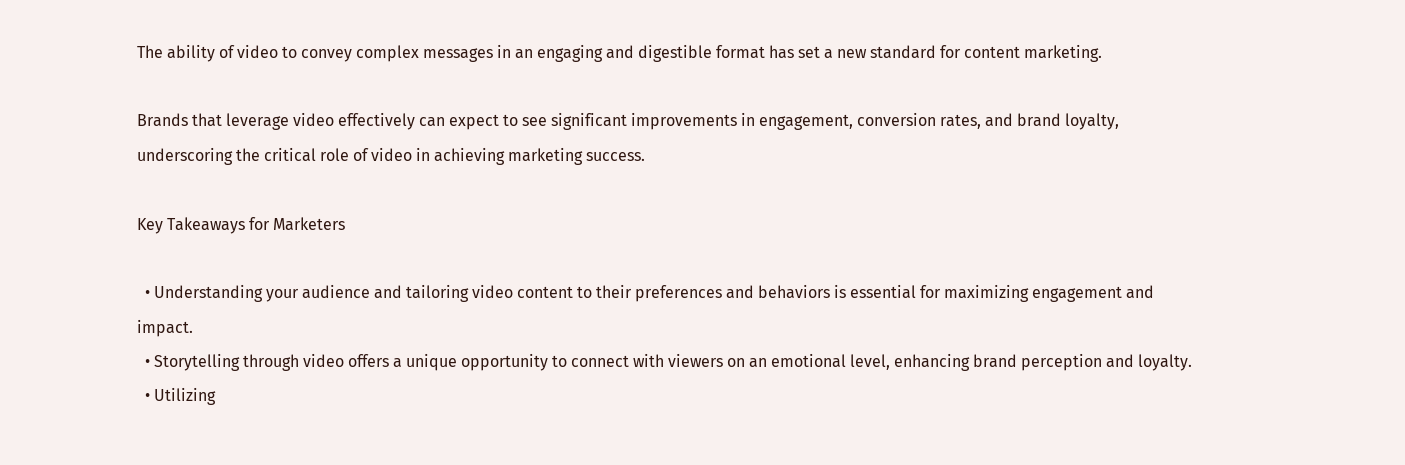The ability of video to convey complex messages in an engaging and digestible format has set a new standard for content marketing.

Brands that leverage video effectively can expect to see significant improvements in engagement, conversion rates, and brand loyalty, underscoring the critical role of video in achieving marketing success.

Key Takeaways for Marketers

  • Understanding your audience and tailoring video content to their preferences and behaviors is essential for maximizing engagement and impact.
  • Storytelling through video offers a unique opportunity to connect with viewers on an emotional level, enhancing brand perception and loyalty.
  • Utilizing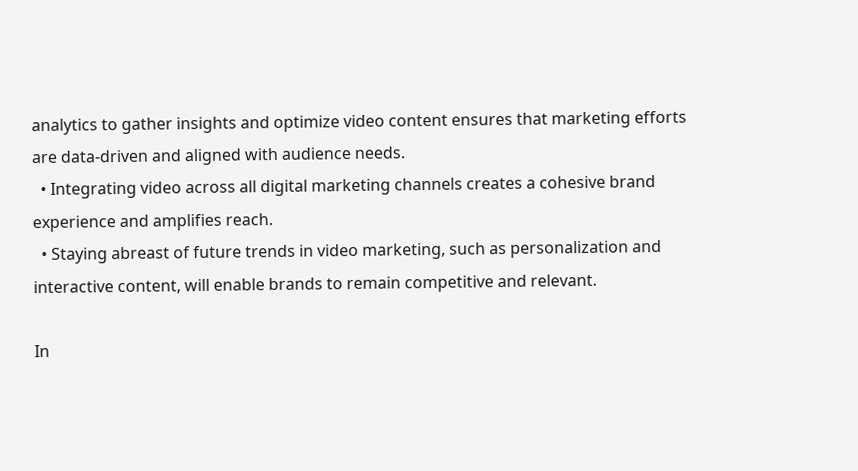analytics to gather insights and optimize video content ensures that marketing efforts are data-driven and aligned with audience needs.
  • Integrating video across all digital marketing channels creates a cohesive brand experience and amplifies reach.
  • Staying abreast of future trends in video marketing, such as personalization and interactive content, will enable brands to remain competitive and relevant.

In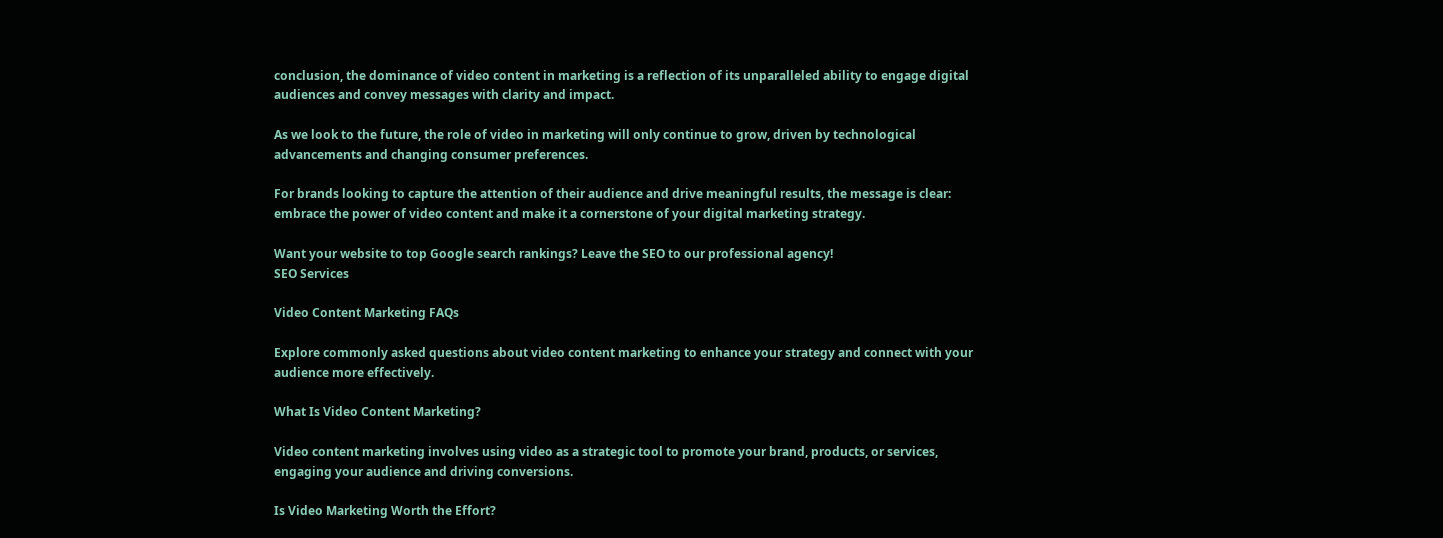conclusion, the dominance of video content in marketing is a reflection of its unparalleled ability to engage digital audiences and convey messages with clarity and impact.

As we look to the future, the role of video in marketing will only continue to grow, driven by technological advancements and changing consumer preferences.

For brands looking to capture the attention of their audience and drive meaningful results, the message is clear: embrace the power of video content and make it a cornerstone of your digital marketing strategy.

Want your website to top Google search rankings? Leave the SEO to our professional agency!
SEO Services

Video Content Marketing FAQs

Explore commonly asked questions about video content marketing to enhance your strategy and connect with your audience more effectively.

What Is Video Content Marketing?

Video content marketing involves using video as a strategic tool to promote your brand, products, or services, engaging your audience and driving conversions.

Is Video Marketing Worth the Effort?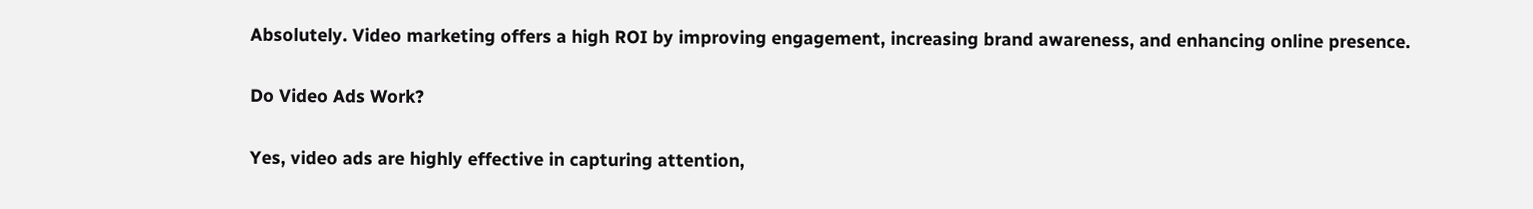Absolutely. Video marketing offers a high ROI by improving engagement, increasing brand awareness, and enhancing online presence.

Do Video Ads Work?

Yes, video ads are highly effective in capturing attention,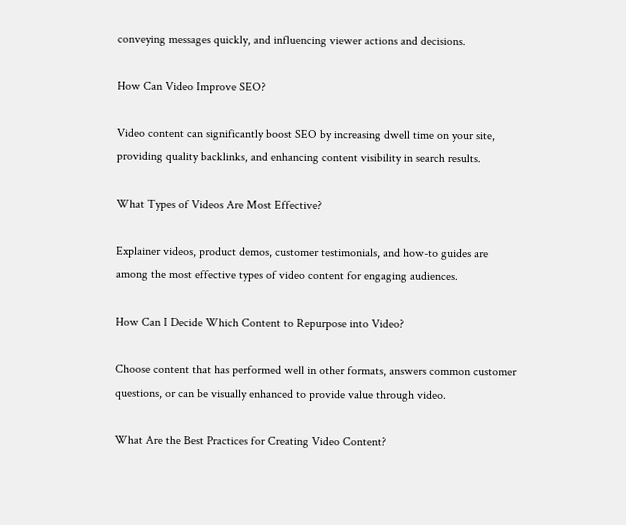conveying messages quickly, and influencing viewer actions and decisions.

How Can Video Improve SEO?

Video content can significantly boost SEO by increasing dwell time on your site, providing quality backlinks, and enhancing content visibility in search results.

What Types of Videos Are Most Effective?

Explainer videos, product demos, customer testimonials, and how-to guides are among the most effective types of video content for engaging audiences.

How Can I Decide Which Content to Repurpose into Video?

Choose content that has performed well in other formats, answers common customer questions, or can be visually enhanced to provide value through video.

What Are the Best Practices for Creating Video Content?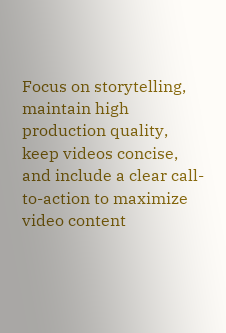Focus on storytelling, maintain high production quality, keep videos concise, and include a clear call-to-action to maximize video content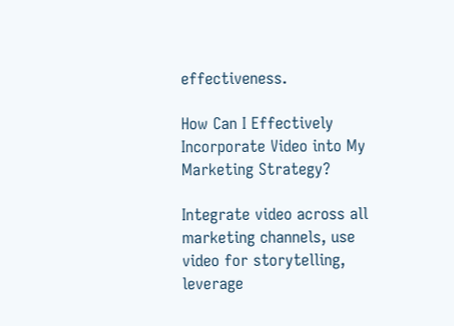effectiveness.

How Can I Effectively Incorporate Video into My Marketing Strategy?

Integrate video across all marketing channels, use video for storytelling, leverage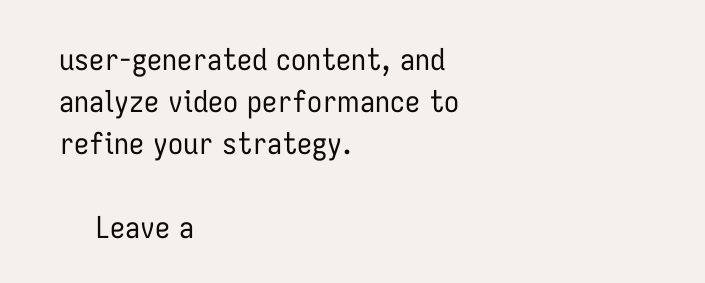user-generated content, and analyze video performance to refine your strategy.

    Leave a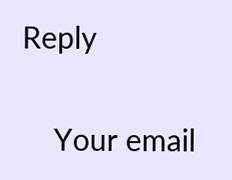Reply

    Your email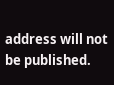address will not be published.